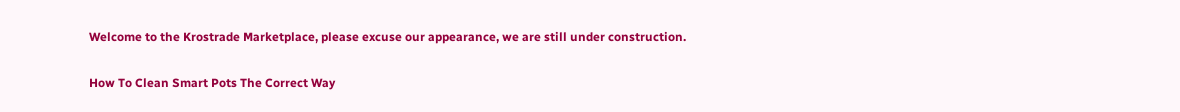Welcome to the Krostrade Marketplace, please excuse our appearance, we are still under construction.

How To Clean Smart Pots The Correct Way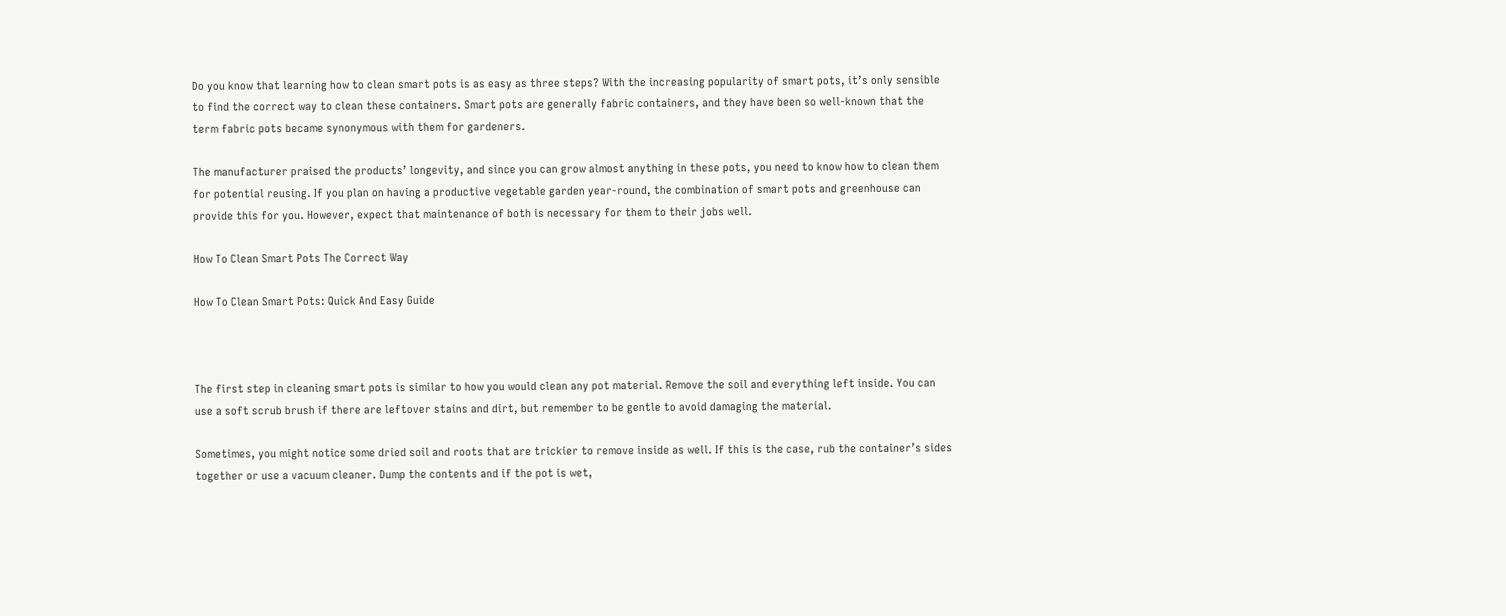Do you know that learning how to clean smart pots is as easy as three steps? With the increasing popularity of smart pots, it’s only sensible to find the correct way to clean these containers. Smart pots are generally fabric containers, and they have been so well-known that the term fabric pots became synonymous with them for gardeners.

The manufacturer praised the products’ longevity, and since you can grow almost anything in these pots, you need to know how to clean them for potential reusing. If you plan on having a productive vegetable garden year-round, the combination of smart pots and greenhouse can provide this for you. However, expect that maintenance of both is necessary for them to their jobs well.

How To Clean Smart Pots The Correct Way

How To Clean Smart Pots: Quick And Easy Guide



The first step in cleaning smart pots is similar to how you would clean any pot material. Remove the soil and everything left inside. You can use a soft scrub brush if there are leftover stains and dirt, but remember to be gentle to avoid damaging the material.

Sometimes, you might notice some dried soil and roots that are trickier to remove inside as well. If this is the case, rub the container’s sides together or use a vacuum cleaner. Dump the contents and if the pot is wet,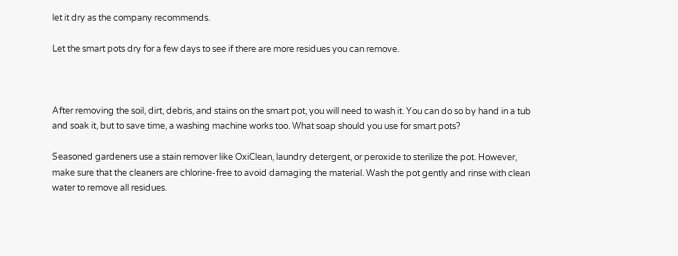let it dry as the company recommends.

Let the smart pots dry for a few days to see if there are more residues you can remove.



After removing the soil, dirt, debris, and stains on the smart pot, you will need to wash it. You can do so by hand in a tub and soak it, but to save time, a washing machine works too. What soap should you use for smart pots?

Seasoned gardeners use a stain remover like OxiClean, laundry detergent, or peroxide to sterilize the pot. However, make sure that the cleaners are chlorine-free to avoid damaging the material. Wash the pot gently and rinse with clean water to remove all residues.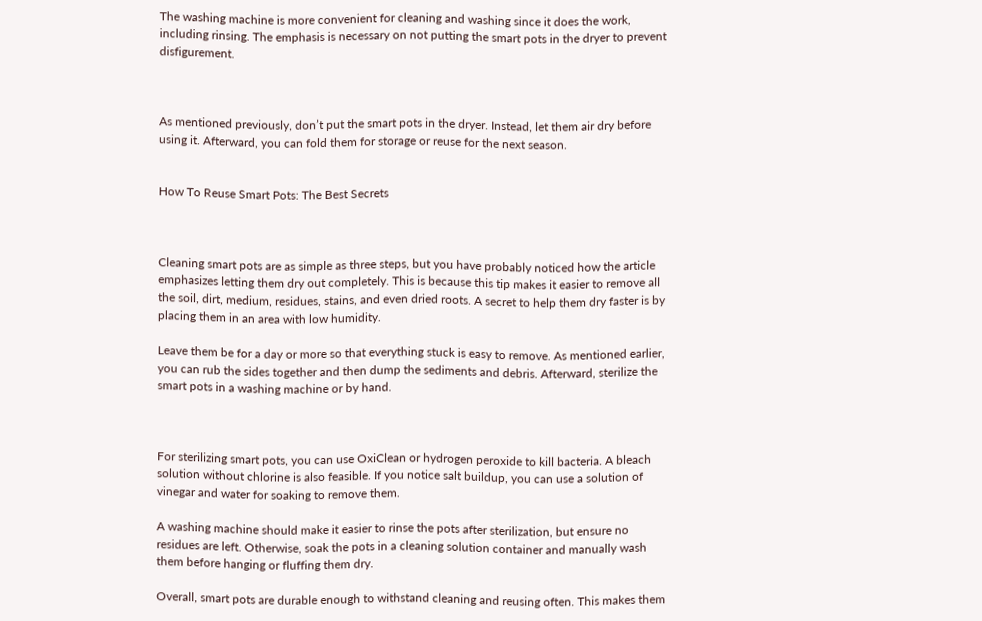The washing machine is more convenient for cleaning and washing since it does the work, including rinsing. The emphasis is necessary on not putting the smart pots in the dryer to prevent disfigurement.



As mentioned previously, don’t put the smart pots in the dryer. Instead, let them air dry before using it. Afterward, you can fold them for storage or reuse for the next season.


How To Reuse Smart Pots: The Best Secrets



Cleaning smart pots are as simple as three steps, but you have probably noticed how the article emphasizes letting them dry out completely. This is because this tip makes it easier to remove all the soil, dirt, medium, residues, stains, and even dried roots. A secret to help them dry faster is by placing them in an area with low humidity.

Leave them be for a day or more so that everything stuck is easy to remove. As mentioned earlier, you can rub the sides together and then dump the sediments and debris. Afterward, sterilize the smart pots in a washing machine or by hand.



For sterilizing smart pots, you can use OxiClean or hydrogen peroxide to kill bacteria. A bleach solution without chlorine is also feasible. If you notice salt buildup, you can use a solution of vinegar and water for soaking to remove them.

A washing machine should make it easier to rinse the pots after sterilization, but ensure no residues are left. Otherwise, soak the pots in a cleaning solution container and manually wash them before hanging or fluffing them dry.

Overall, smart pots are durable enough to withstand cleaning and reusing often. This makes them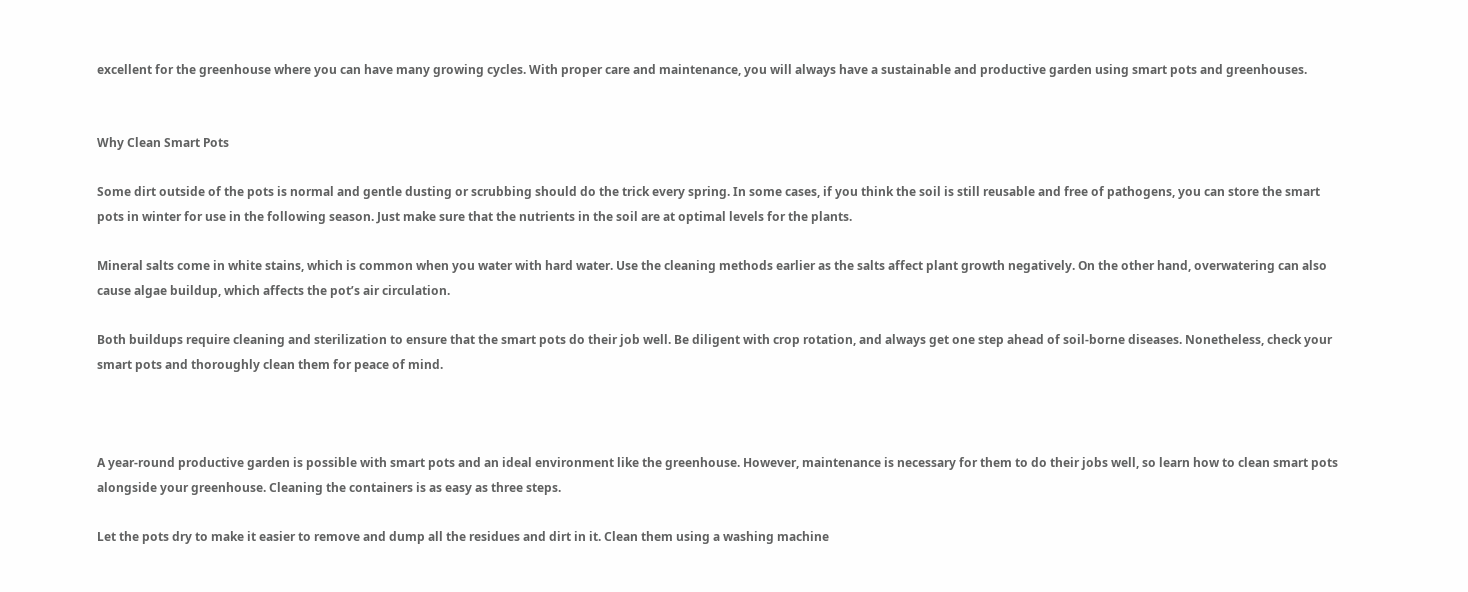excellent for the greenhouse where you can have many growing cycles. With proper care and maintenance, you will always have a sustainable and productive garden using smart pots and greenhouses.


Why Clean Smart Pots

Some dirt outside of the pots is normal and gentle dusting or scrubbing should do the trick every spring. In some cases, if you think the soil is still reusable and free of pathogens, you can store the smart pots in winter for use in the following season. Just make sure that the nutrients in the soil are at optimal levels for the plants.

Mineral salts come in white stains, which is common when you water with hard water. Use the cleaning methods earlier as the salts affect plant growth negatively. On the other hand, overwatering can also cause algae buildup, which affects the pot’s air circulation.

Both buildups require cleaning and sterilization to ensure that the smart pots do their job well. Be diligent with crop rotation, and always get one step ahead of soil-borne diseases. Nonetheless, check your smart pots and thoroughly clean them for peace of mind.



A year-round productive garden is possible with smart pots and an ideal environment like the greenhouse. However, maintenance is necessary for them to do their jobs well, so learn how to clean smart pots alongside your greenhouse. Cleaning the containers is as easy as three steps.

Let the pots dry to make it easier to remove and dump all the residues and dirt in it. Clean them using a washing machine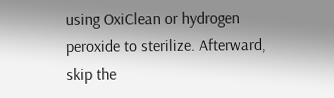using OxiClean or hydrogen peroxide to sterilize. Afterward, skip the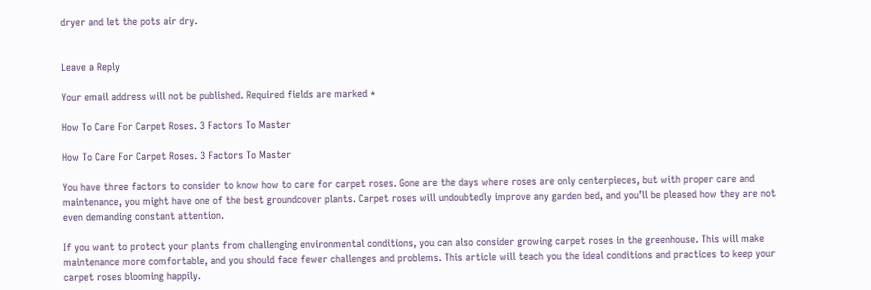dryer and let the pots air dry.


Leave a Reply

Your email address will not be published. Required fields are marked *

How To Care For Carpet Roses. 3 Factors To Master

How To Care For Carpet Roses. 3 Factors To Master

You have three factors to consider to know how to care for carpet roses. Gone are the days where roses are only centerpieces, but with proper care and maintenance, you might have one of the best groundcover plants. Carpet roses will undoubtedly improve any garden bed, and you’ll be pleased how they are not even demanding constant attention.

If you want to protect your plants from challenging environmental conditions, you can also consider growing carpet roses in the greenhouse. This will make maintenance more comfortable, and you should face fewer challenges and problems. This article will teach you the ideal conditions and practices to keep your carpet roses blooming happily.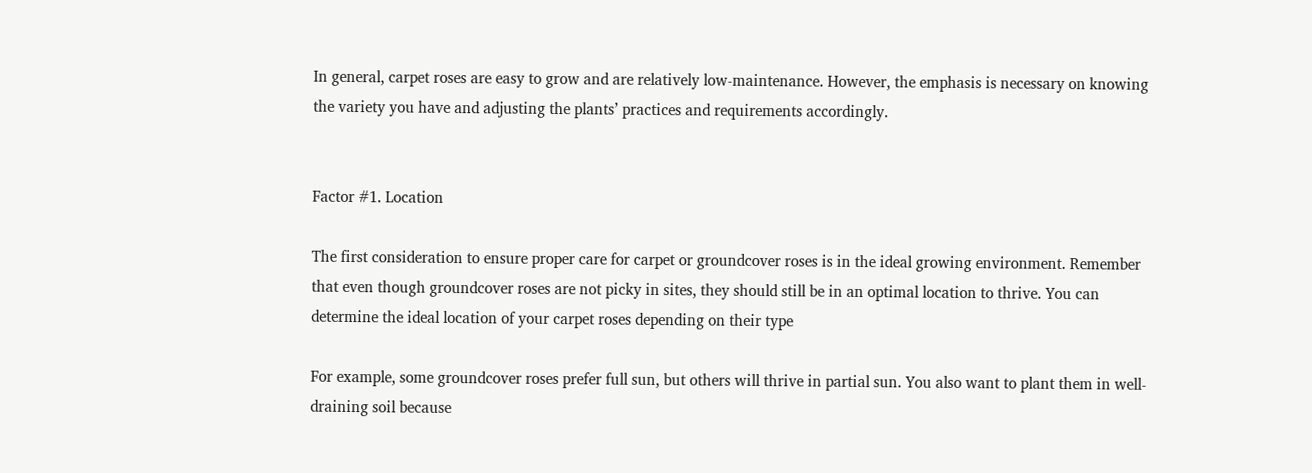In general, carpet roses are easy to grow and are relatively low-maintenance. However, the emphasis is necessary on knowing the variety you have and adjusting the plants’ practices and requirements accordingly.


Factor #1. Location

The first consideration to ensure proper care for carpet or groundcover roses is in the ideal growing environment. Remember that even though groundcover roses are not picky in sites, they should still be in an optimal location to thrive. You can determine the ideal location of your carpet roses depending on their type

For example, some groundcover roses prefer full sun, but others will thrive in partial sun. You also want to plant them in well-draining soil because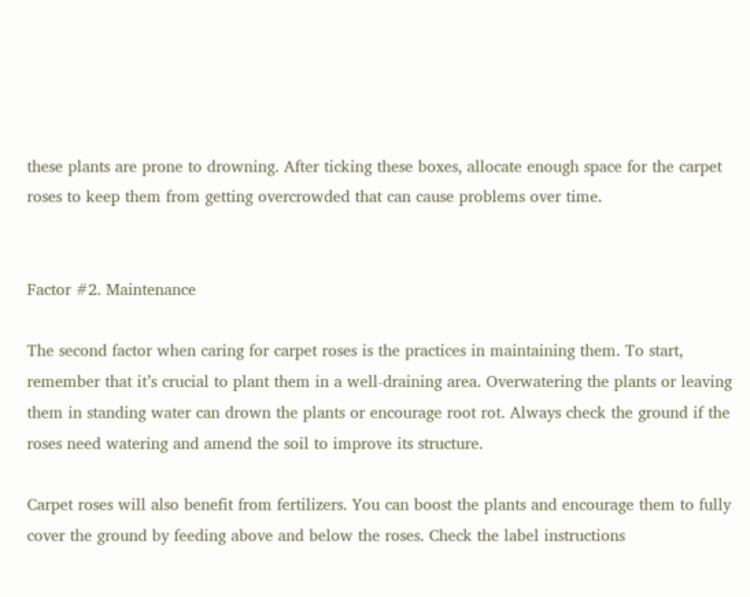these plants are prone to drowning. After ticking these boxes, allocate enough space for the carpet roses to keep them from getting overcrowded that can cause problems over time.


Factor #2. Maintenance

The second factor when caring for carpet roses is the practices in maintaining them. To start, remember that it’s crucial to plant them in a well-draining area. Overwatering the plants or leaving them in standing water can drown the plants or encourage root rot. Always check the ground if the roses need watering and amend the soil to improve its structure.

Carpet roses will also benefit from fertilizers. You can boost the plants and encourage them to fully cover the ground by feeding above and below the roses. Check the label instructions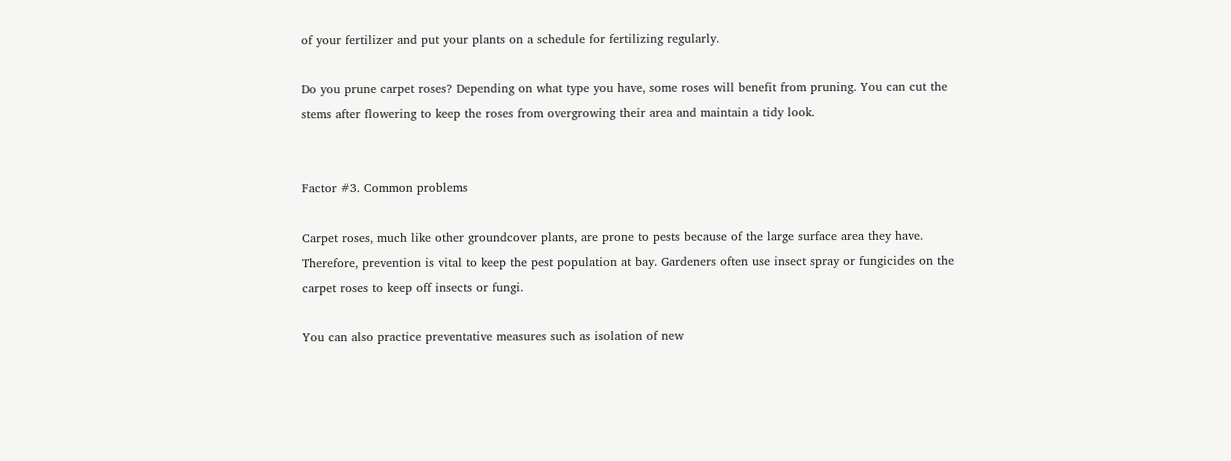of your fertilizer and put your plants on a schedule for fertilizing regularly.

Do you prune carpet roses? Depending on what type you have, some roses will benefit from pruning. You can cut the stems after flowering to keep the roses from overgrowing their area and maintain a tidy look.


Factor #3. Common problems

Carpet roses, much like other groundcover plants, are prone to pests because of the large surface area they have. Therefore, prevention is vital to keep the pest population at bay. Gardeners often use insect spray or fungicides on the carpet roses to keep off insects or fungi.

You can also practice preventative measures such as isolation of new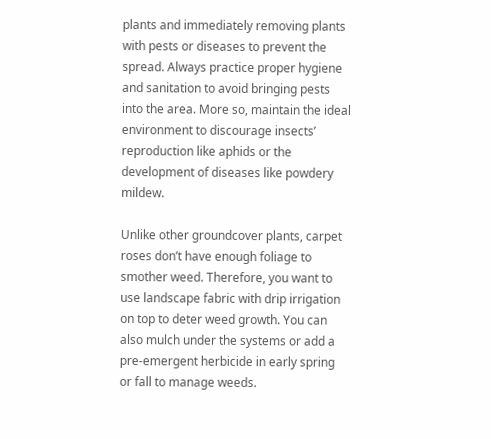plants and immediately removing plants with pests or diseases to prevent the spread. Always practice proper hygiene and sanitation to avoid bringing pests into the area. More so, maintain the ideal environment to discourage insects’ reproduction like aphids or the development of diseases like powdery mildew.

Unlike other groundcover plants, carpet roses don’t have enough foliage to smother weed. Therefore, you want to use landscape fabric with drip irrigation on top to deter weed growth. You can also mulch under the systems or add a pre-emergent herbicide in early spring or fall to manage weeds.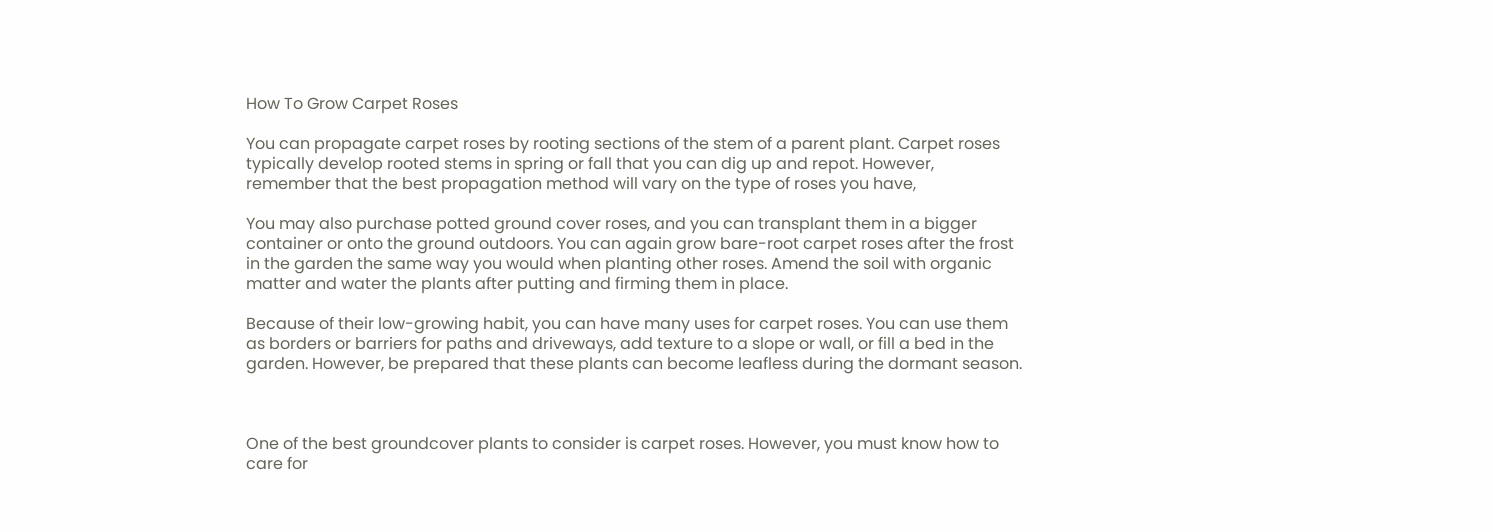How To Grow Carpet Roses

You can propagate carpet roses by rooting sections of the stem of a parent plant. Carpet roses typically develop rooted stems in spring or fall that you can dig up and repot. However, remember that the best propagation method will vary on the type of roses you have,

You may also purchase potted ground cover roses, and you can transplant them in a bigger container or onto the ground outdoors. You can again grow bare-root carpet roses after the frost in the garden the same way you would when planting other roses. Amend the soil with organic matter and water the plants after putting and firming them in place.

Because of their low-growing habit, you can have many uses for carpet roses. You can use them as borders or barriers for paths and driveways, add texture to a slope or wall, or fill a bed in the garden. However, be prepared that these plants can become leafless during the dormant season.



One of the best groundcover plants to consider is carpet roses. However, you must know how to care for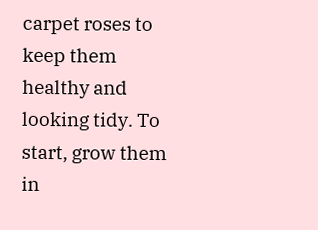carpet roses to keep them healthy and looking tidy. To start, grow them in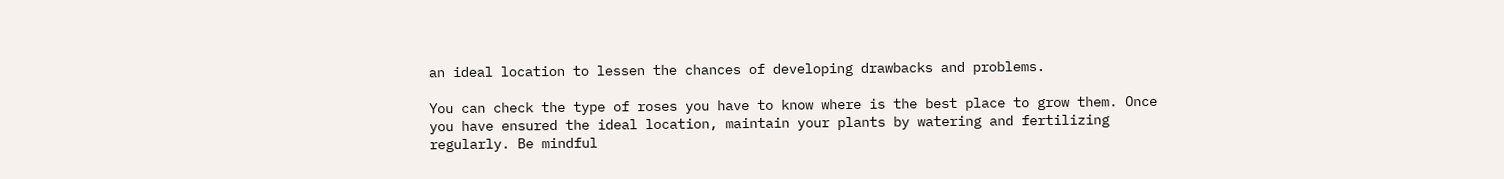an ideal location to lessen the chances of developing drawbacks and problems.

You can check the type of roses you have to know where is the best place to grow them. Once you have ensured the ideal location, maintain your plants by watering and fertilizing regularly. Be mindful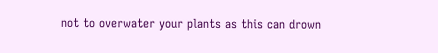not to overwater your plants as this can drown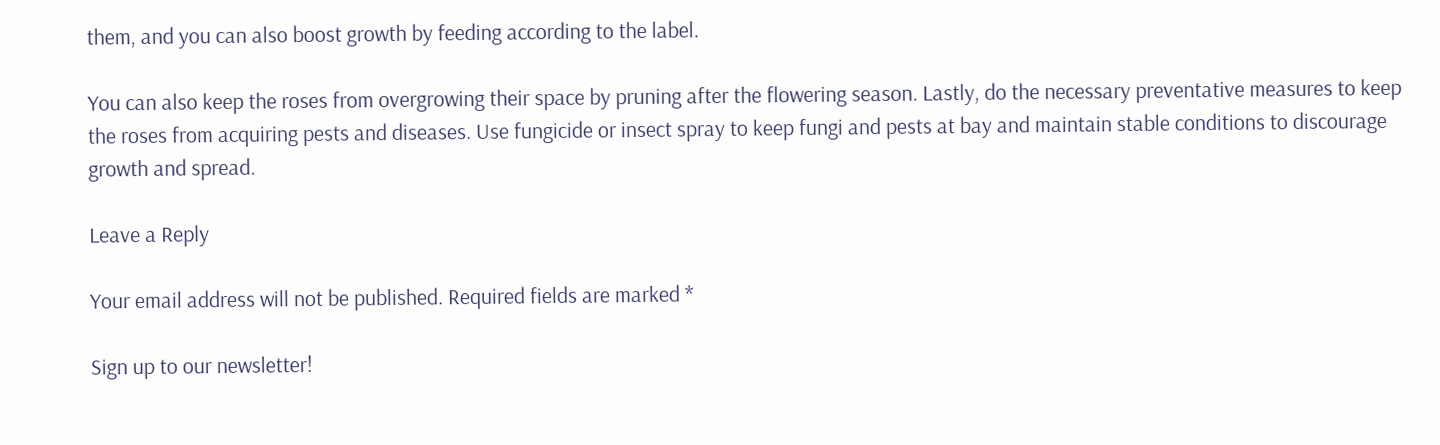them, and you can also boost growth by feeding according to the label.

You can also keep the roses from overgrowing their space by pruning after the flowering season. Lastly, do the necessary preventative measures to keep the roses from acquiring pests and diseases. Use fungicide or insect spray to keep fungi and pests at bay and maintain stable conditions to discourage growth and spread.

Leave a Reply

Your email address will not be published. Required fields are marked *

Sign up to our newsletter!